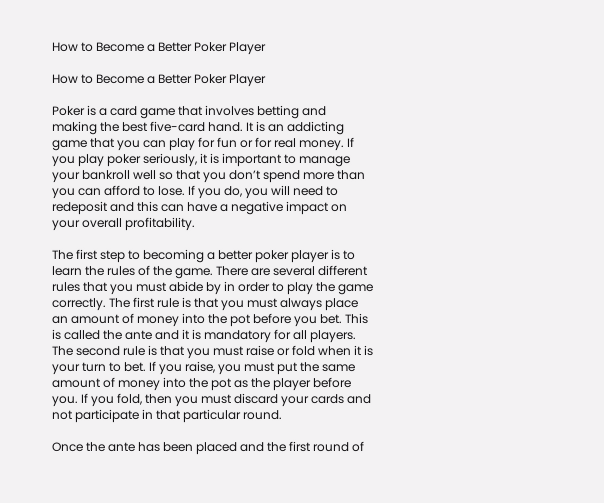How to Become a Better Poker Player

How to Become a Better Poker Player

Poker is a card game that involves betting and making the best five-card hand. It is an addicting game that you can play for fun or for real money. If you play poker seriously, it is important to manage your bankroll well so that you don’t spend more than you can afford to lose. If you do, you will need to redeposit and this can have a negative impact on your overall profitability.

The first step to becoming a better poker player is to learn the rules of the game. There are several different rules that you must abide by in order to play the game correctly. The first rule is that you must always place an amount of money into the pot before you bet. This is called the ante and it is mandatory for all players. The second rule is that you must raise or fold when it is your turn to bet. If you raise, you must put the same amount of money into the pot as the player before you. If you fold, then you must discard your cards and not participate in that particular round.

Once the ante has been placed and the first round of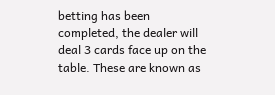betting has been completed, the dealer will deal 3 cards face up on the table. These are known as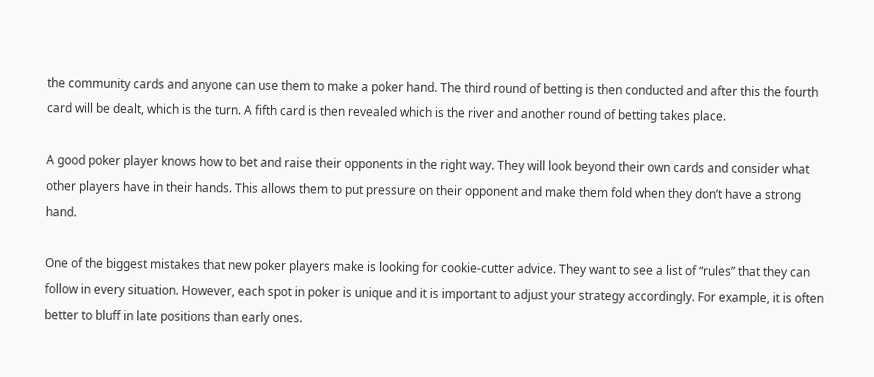the community cards and anyone can use them to make a poker hand. The third round of betting is then conducted and after this the fourth card will be dealt, which is the turn. A fifth card is then revealed which is the river and another round of betting takes place.

A good poker player knows how to bet and raise their opponents in the right way. They will look beyond their own cards and consider what other players have in their hands. This allows them to put pressure on their opponent and make them fold when they don’t have a strong hand.

One of the biggest mistakes that new poker players make is looking for cookie-cutter advice. They want to see a list of “rules” that they can follow in every situation. However, each spot in poker is unique and it is important to adjust your strategy accordingly. For example, it is often better to bluff in late positions than early ones.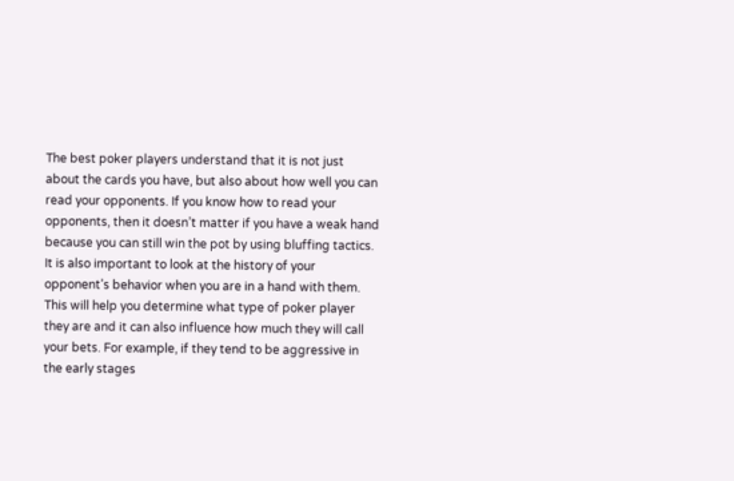The best poker players understand that it is not just about the cards you have, but also about how well you can read your opponents. If you know how to read your opponents, then it doesn’t matter if you have a weak hand because you can still win the pot by using bluffing tactics. It is also important to look at the history of your opponent’s behavior when you are in a hand with them. This will help you determine what type of poker player they are and it can also influence how much they will call your bets. For example, if they tend to be aggressive in the early stages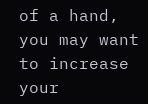of a hand, you may want to increase your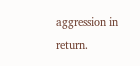aggression in return.